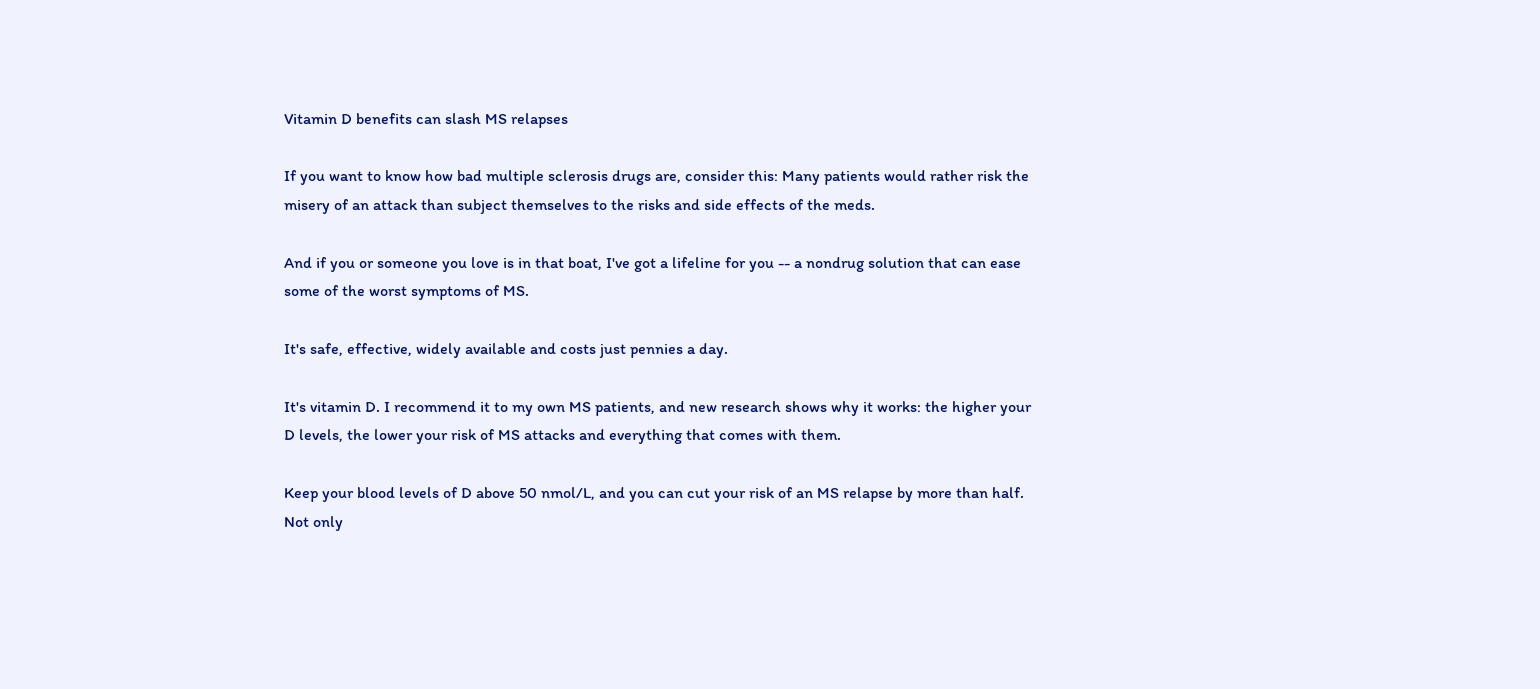Vitamin D benefits can slash MS relapses

If you want to know how bad multiple sclerosis drugs are, consider this: Many patients would rather risk the misery of an attack than subject themselves to the risks and side effects of the meds.

And if you or someone you love is in that boat, I've got a lifeline for you -- a nondrug solution that can ease some of the worst symptoms of MS.

It's safe, effective, widely available and costs just pennies a day.

It's vitamin D. I recommend it to my own MS patients, and new research shows why it works: the higher your D levels, the lower your risk of MS attacks and everything that comes with them.

Keep your blood levels of D above 50 nmol/L, and you can cut your risk of an MS relapse by more than half. Not only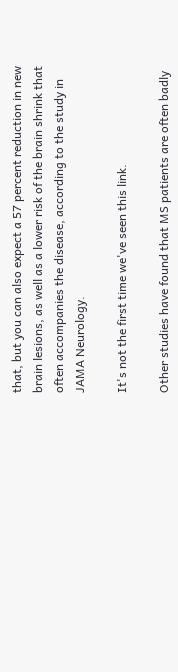that, but you can also expect a 57 percent reduction in new brain lesions, as well as a lower risk of the brain shrink that often accompanies the disease, according to the study in JAMA Neurology.

It's not the first time we've seen this link.

Other studies have found that MS patients are often badly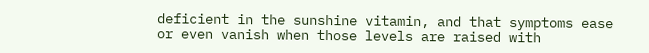deficient in the sunshine vitamin, and that symptoms ease or even vanish when those levels are raised with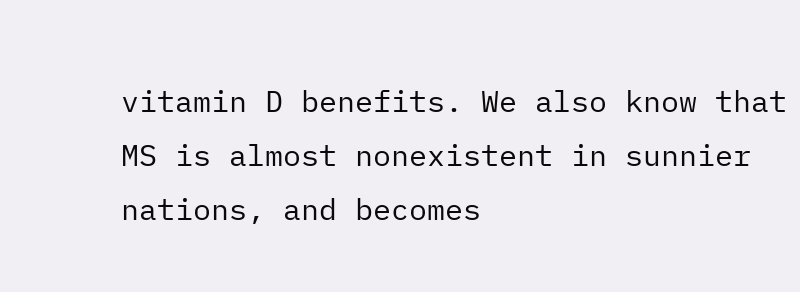vitamin D benefits. We also know that MS is almost nonexistent in sunnier nations, and becomes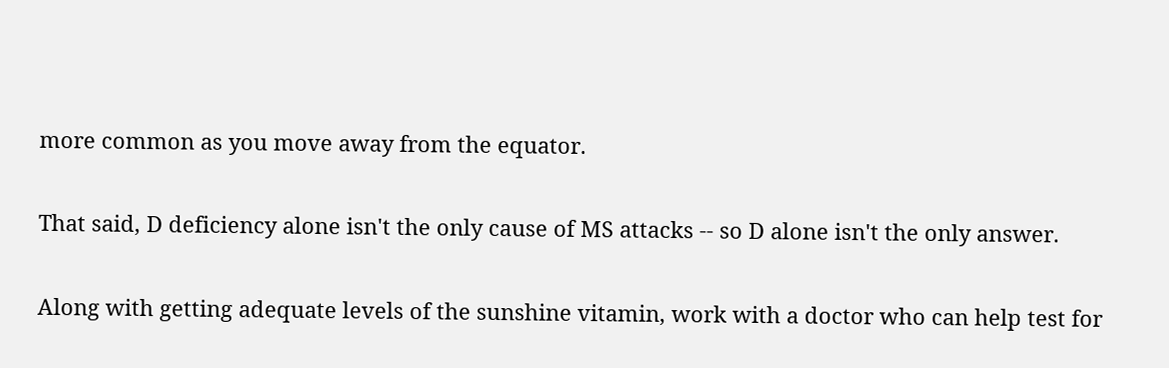more common as you move away from the equator.

That said, D deficiency alone isn't the only cause of MS attacks -- so D alone isn't the only answer.

Along with getting adequate levels of the sunshine vitamin, work with a doctor who can help test for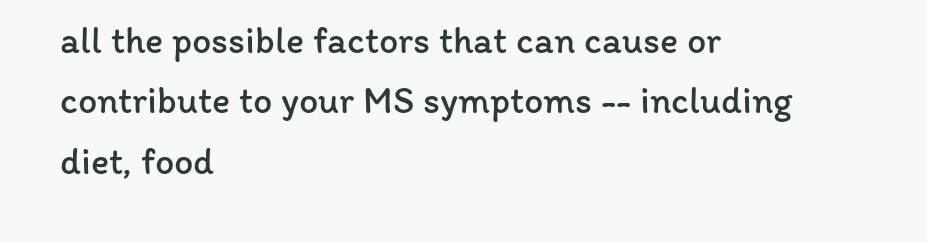all the possible factors that can cause or contribute to your MS symptoms -- including diet, food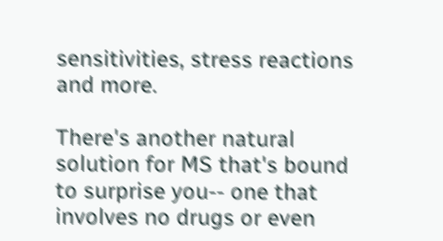sensitivities, stress reactions and more.

There's another natural solution for MS that's bound to surprise you-- one that involves no drugs or even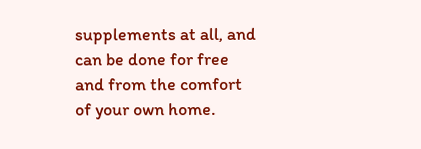supplements at all, and can be done for free and from the comfort of your own home.